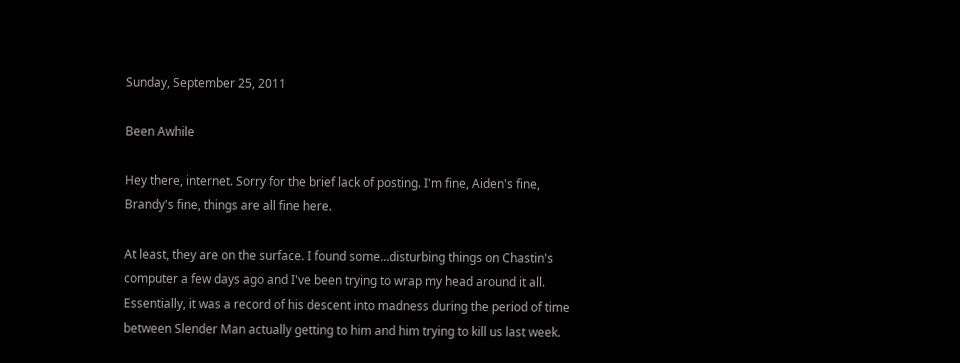Sunday, September 25, 2011

Been Awhile

Hey there, internet. Sorry for the brief lack of posting. I'm fine, Aiden's fine, Brandy's fine, things are all fine here.

At least, they are on the surface. I found some...disturbing things on Chastin's computer a few days ago and I've been trying to wrap my head around it all. Essentially, it was a record of his descent into madness during the period of time between Slender Man actually getting to him and him trying to kill us last week.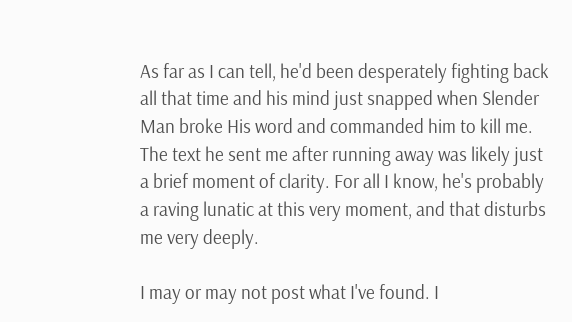As far as I can tell, he'd been desperately fighting back all that time and his mind just snapped when Slender Man broke His word and commanded him to kill me. The text he sent me after running away was likely just a brief moment of clarity. For all I know, he's probably a raving lunatic at this very moment, and that disturbs me very deeply.

I may or may not post what I've found. I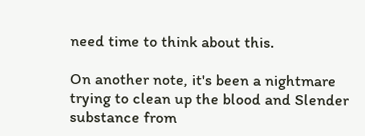need time to think about this.

On another note, it's been a nightmare trying to clean up the blood and Slender substance from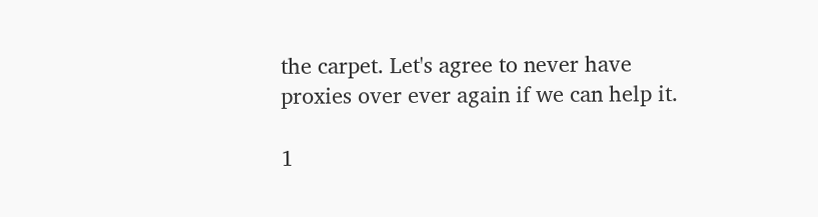the carpet. Let's agree to never have proxies over ever again if we can help it.

1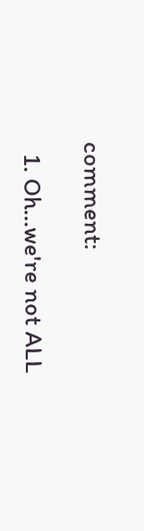comment:

  1. Oh...we're not ALL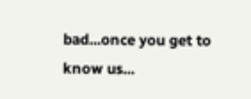bad...once you get to know us...